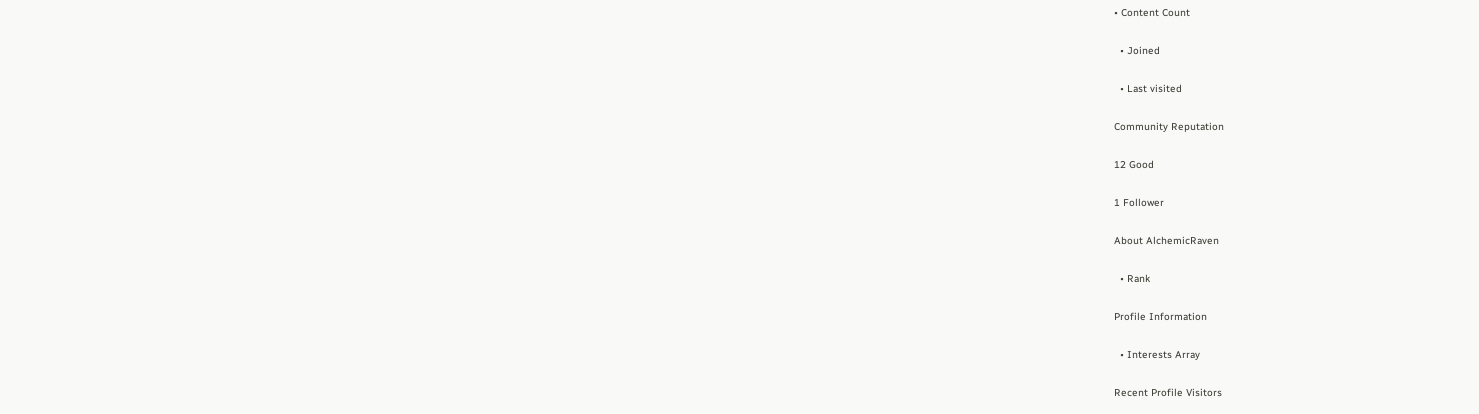• Content Count

  • Joined

  • Last visited

Community Reputation

12 Good

1 Follower

About AlchemicRaven

  • Rank

Profile Information

  • Interests Array

Recent Profile Visitors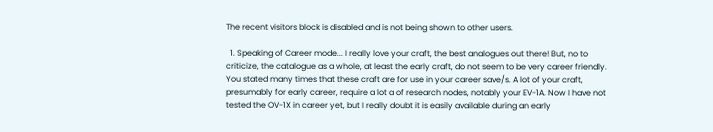The recent visitors block is disabled and is not being shown to other users.

  1. Speaking of Career mode... I really love your craft, the best analogues out there! But, no to criticize, the catalogue as a whole, at least the early craft, do not seem to be very career friendly. You stated many times that these craft are for use in your career save/s. A lot of your craft, presumably for early career, require a lot a of research nodes, notably your EV-1A. Now I have not tested the OV-1X in career yet, but I really doubt it is easily available during an early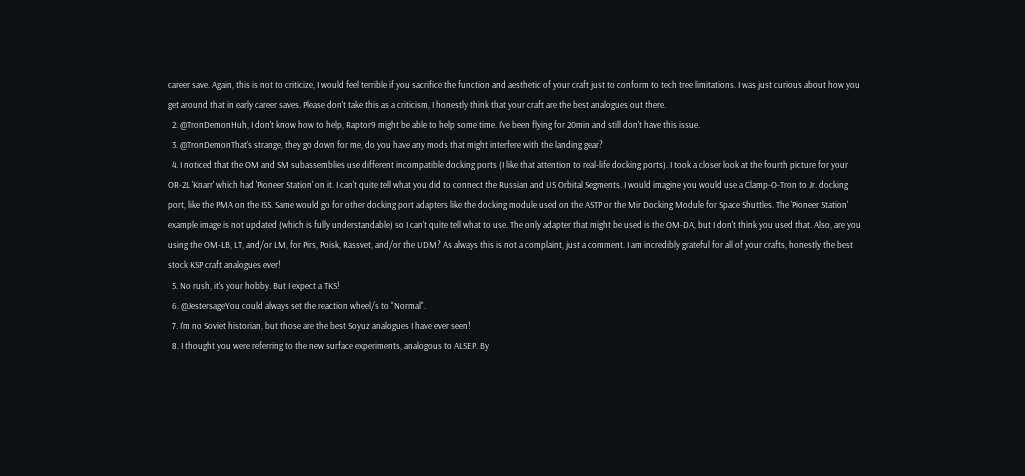career save. Again, this is not to criticize, I would feel terrible if you sacrifice the function and aesthetic of your craft just to conform to tech tree limitations. I was just curious about how you get around that in early career saves. Please don't take this as a criticism, I honestly think that your craft are the best analogues out there.
  2. @TronDemonHuh, I don't know how to help, Raptor9 might be able to help some time. I've been flying for 20min and still don't have this issue.
  3. @TronDemonThat's strange, they go down for me, do you have any mods that might interfere with the landing gear?
  4. I noticed that the OM and SM subassemblies use different incompatible docking ports (I like that attention to real-life docking ports). I took a closer look at the fourth picture for your OR-2L 'Knarr' which had 'Pioneer Station' on it. I can't quite tell what you did to connect the Russian and US Orbital Segments. I would imagine you would use a Clamp-O-Tron to Jr. docking port, like the PMA on the ISS. Same would go for other docking port adapters like the docking module used on the ASTP or the Mir Docking Module for Space Shuttles. The 'Pioneer Station' example image is not updated (which is fully understandable) so I can't quite tell what to use. The only adapter that might be used is the OM-DA, but I don't think you used that. Also, are you using the OM-LB, LT, and/or LM, for Pirs, Poisk, Rassvet, and/or the UDM? As always this is not a complaint, just a comment. I am incredibly grateful for all of your crafts, honestly the best stock KSP craft analogues ever!
  5. No rush, it's your hobby. But I expect a TKS!
  6. @JestersageYou could always set the reaction wheel/s to "Normal".
  7. I'm no Soviet historian, but those are the best Soyuz analogues I have ever seen!
  8. I thought you were referring to the new surface experiments, analogous to ALSEP. By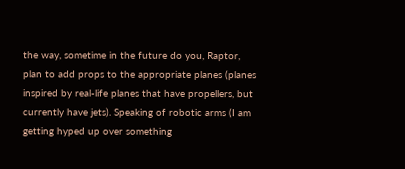the way, sometime in the future do you, Raptor, plan to add props to the appropriate planes (planes inspired by real-life planes that have propellers, but currently have jets). Speaking of robotic arms (I am getting hyped up over something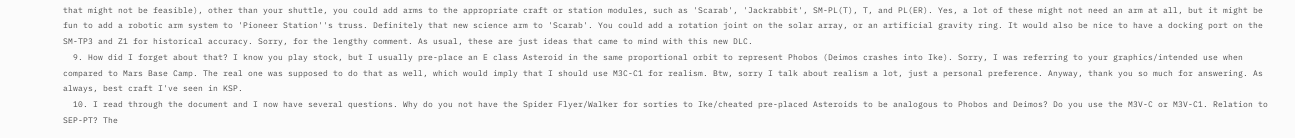that might not be feasible), other than your shuttle, you could add arms to the appropriate craft or station modules, such as 'Scarab', 'Jackrabbit', SM-PL(T), T, and PL(ER). Yes, a lot of these might not need an arm at all, but it might be fun to add a robotic arm system to 'Pioneer Station''s truss. Definitely that new science arm to 'Scarab'. You could add a rotation joint on the solar array, or an artificial gravity ring. It would also be nice to have a docking port on the SM-TP3 and Z1 for historical accuracy. Sorry, for the lengthy comment. As usual, these are just ideas that came to mind with this new DLC.
  9. How did I forget about that? I know you play stock, but I usually pre-place an E class Asteroid in the same proportional orbit to represent Phobos (Deimos crashes into Ike). Sorry, I was referring to your graphics/intended use when compared to Mars Base Camp. The real one was supposed to do that as well, which would imply that I should use M3C-C1 for realism. Btw, sorry I talk about realism a lot, just a personal preference. Anyway, thank you so much for answering. As always, best craft I've seen in KSP.
  10. I read through the document and I now have several questions. Why do you not have the Spider Flyer/Walker for sorties to Ike/cheated pre-placed Asteroids to be analogous to Phobos and Deimos? Do you use the M3V-C or M3V-C1. Relation to SEP-PT? The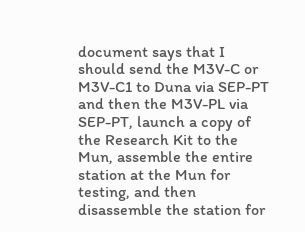document says that I should send the M3V-C or M3V-C1 to Duna via SEP-PT and then the M3V-PL via SEP-PT, launch a copy of the Research Kit to the Mun, assemble the entire station at the Mun for testing, and then disassemble the station for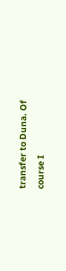transfer to Duna. Of course I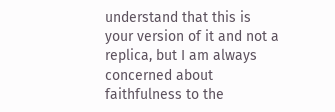understand that this is your version of it and not a replica, but I am always concerned about faithfulness to the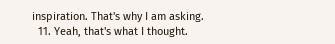inspiration. That's why I am asking.
  11. Yeah, that's what I thought.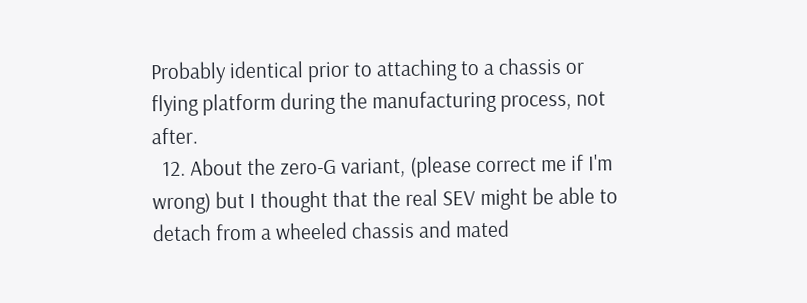Probably identical prior to attaching to a chassis or flying platform during the manufacturing process, not after.
  12. About the zero-G variant, (please correct me if I'm wrong) but I thought that the real SEV might be able to detach from a wheeled chassis and mated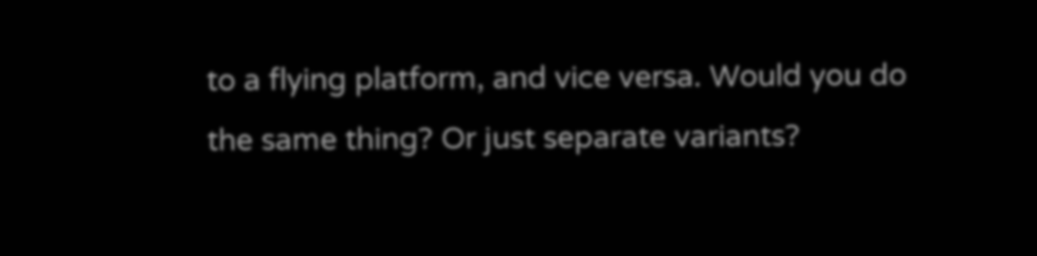to a flying platform, and vice versa. Would you do the same thing? Or just separate variants?